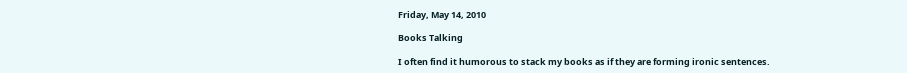Friday, May 14, 2010

Books Talking

I often find it humorous to stack my books as if they are forming ironic sentences.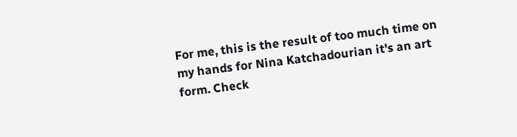For me, this is the result of too much time on my hands for Nina Katchadourian it's an art form. Check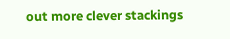out more clever stackings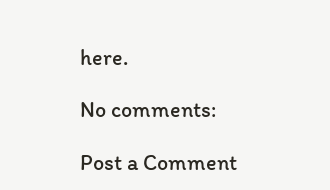here.

No comments:

Post a Comment